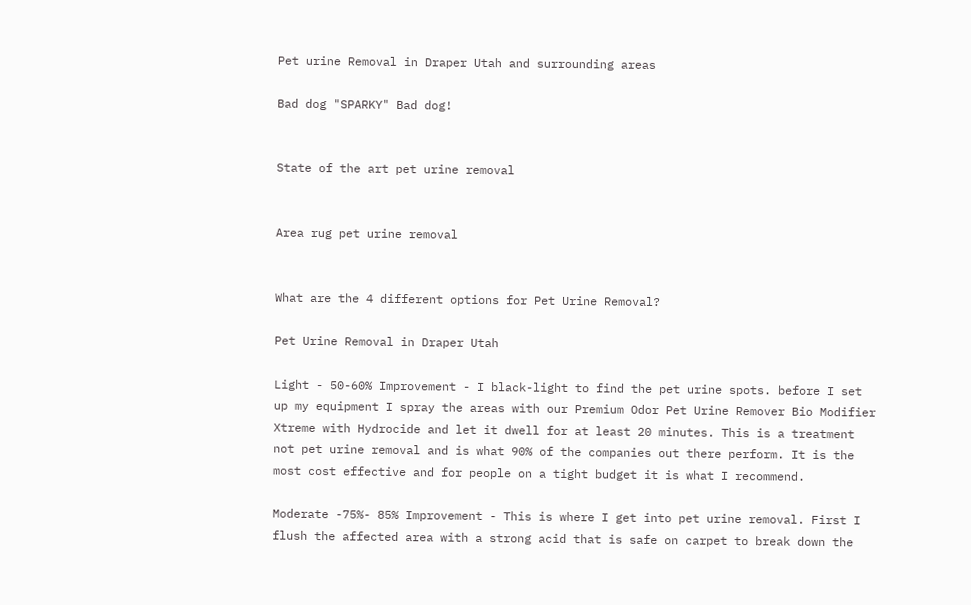Pet urine Removal in Draper Utah and surrounding areas

Bad dog "SPARKY" Bad dog!


State of the art pet urine removal


Area rug pet urine removal


What are the 4 different options for Pet Urine Removal?

Pet Urine Removal in Draper Utah

Light - 50-60% Improvement - I black-light to find the pet urine spots. before I set up my equipment I spray the areas with our Premium Odor Pet Urine Remover Bio Modifier Xtreme with Hydrocide and let it dwell for at least 20 minutes. This is a treatment not pet urine removal and is what 90% of the companies out there perform. It is the most cost effective and for people on a tight budget it is what I recommend.

Moderate -75%- 85% Improvement - This is where I get into pet urine removal. First I flush the affected area with a strong acid that is safe on carpet to break down the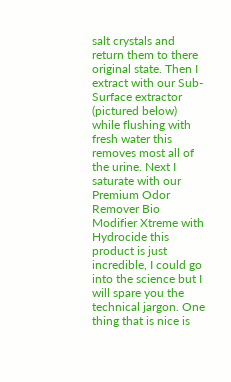salt crystals and return them to there original state. Then I extract with our Sub-Surface extractor (pictured below) while flushing with fresh water this removes most all of the urine. Next I saturate with our Premium Odor Remover Bio Modifier Xtreme with Hydrocide this product is just incredible, I could go into the science but I will spare you the technical jargon. One thing that is nice is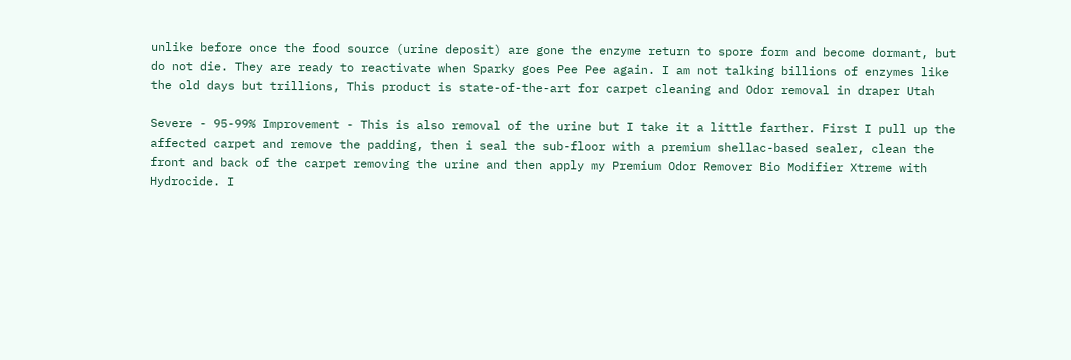unlike before once the food source (urine deposit) are gone the enzyme return to spore form and become dormant, but do not die. They are ready to reactivate when Sparky goes Pee Pee again. I am not talking billions of enzymes like the old days but trillions, This product is state-of-the-art for carpet cleaning and Odor removal in draper Utah

Severe - 95-99% Improvement - This is also removal of the urine but I take it a little farther. First I pull up the affected carpet and remove the padding, then i seal the sub-floor with a premium shellac-based sealer, clean the front and back of the carpet removing the urine and then apply my Premium Odor Remover Bio Modifier Xtreme with Hydrocide. I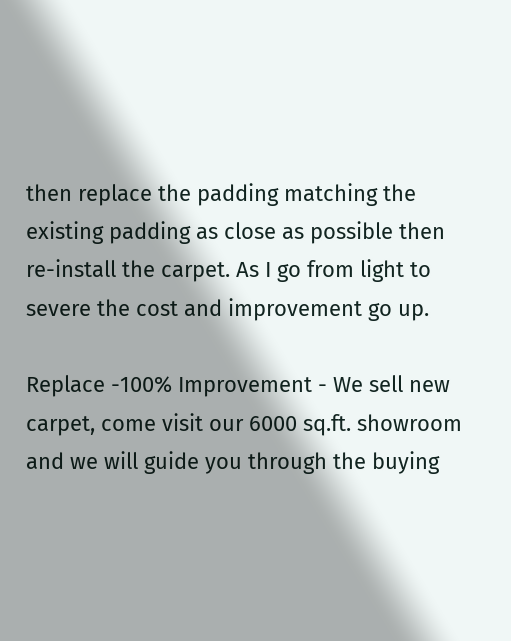then replace the padding matching the existing padding as close as possible then re-install the carpet. As I go from light to severe the cost and improvement go up.

Replace -100% Improvement - We sell new carpet, come visit our 6000 sq.ft. showroom and we will guide you through the buying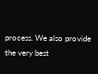process. We also provide the very best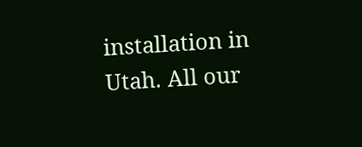installation in Utah. All our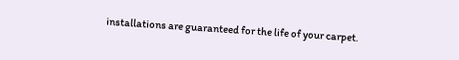installations are guaranteed for the life of your carpet.